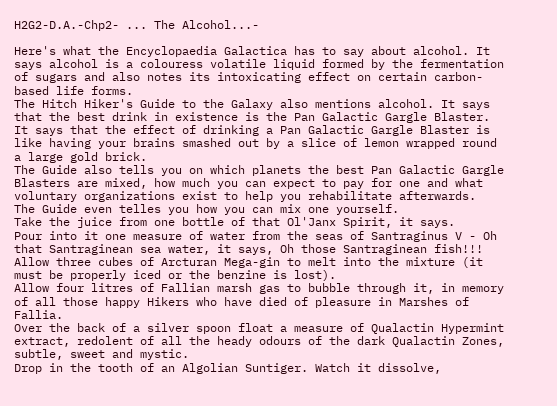H2G2-D.A.-Chp2- ... The Alcohol...-

Here's what the Encyclopaedia Galactica has to say about alcohol. It says alcohol is a colouress volatile liquid formed by the fermentation of sugars and also notes its intoxicating effect on certain carbon-based life forms.
The Hitch Hiker's Guide to the Galaxy also mentions alcohol. It says that the best drink in existence is the Pan Galactic Gargle Blaster.
It says that the effect of drinking a Pan Galactic Gargle Blaster is like having your brains smashed out by a slice of lemon wrapped round a large gold brick.
The Guide also tells you on which planets the best Pan Galactic Gargle Blasters are mixed, how much you can expect to pay for one and what voluntary organizations exist to help you rehabilitate afterwards.
The Guide even telles you how you can mix one yourself.
Take the juice from one bottle of that Ol'Janx Spirit, it says.
Pour into it one measure of water from the seas of Santraginus V - Oh that Santraginean sea water, it says, Oh those Santraginean fish!!!
Allow three cubes of Arcturan Mega-gin to melt into the mixture (it must be properly iced or the benzine is lost).
Allow four litres of Fallian marsh gas to bubble through it, in memory of all those happy Hikers who have died of pleasure in Marshes of Fallia.
Over the back of a silver spoon float a measure of Qualactin Hypermint extract, redolent of all the heady odours of the dark Qualactin Zones, subtle, sweet and mystic.
Drop in the tooth of an Algolian Suntiger. Watch it dissolve,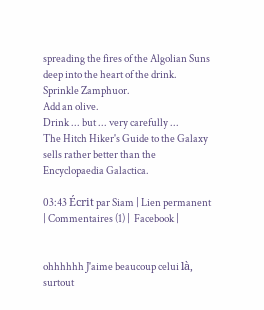spreading the fires of the Algolian Suns deep into the heart of the drink.
Sprinkle Zamphuor.
Add an olive.
Drink ... but ... very carefully ...
The Hitch Hiker's Guide to the Galaxy sells rather better than the Encyclopaedia Galactica.

03:43 Écrit par Siam | Lien permanent | Commentaires (1) |  Facebook |


ohhhhhh J'aime beaucoup celui là, surtout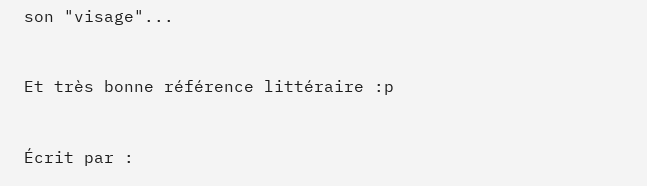son "visage"...

Et très bonne référence littéraire :p

Écrit par :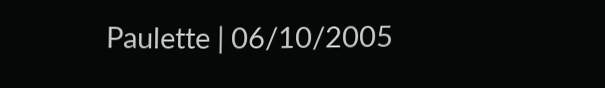Paulette | 06/10/2005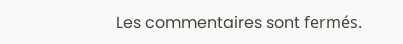Les commentaires sont fermés.